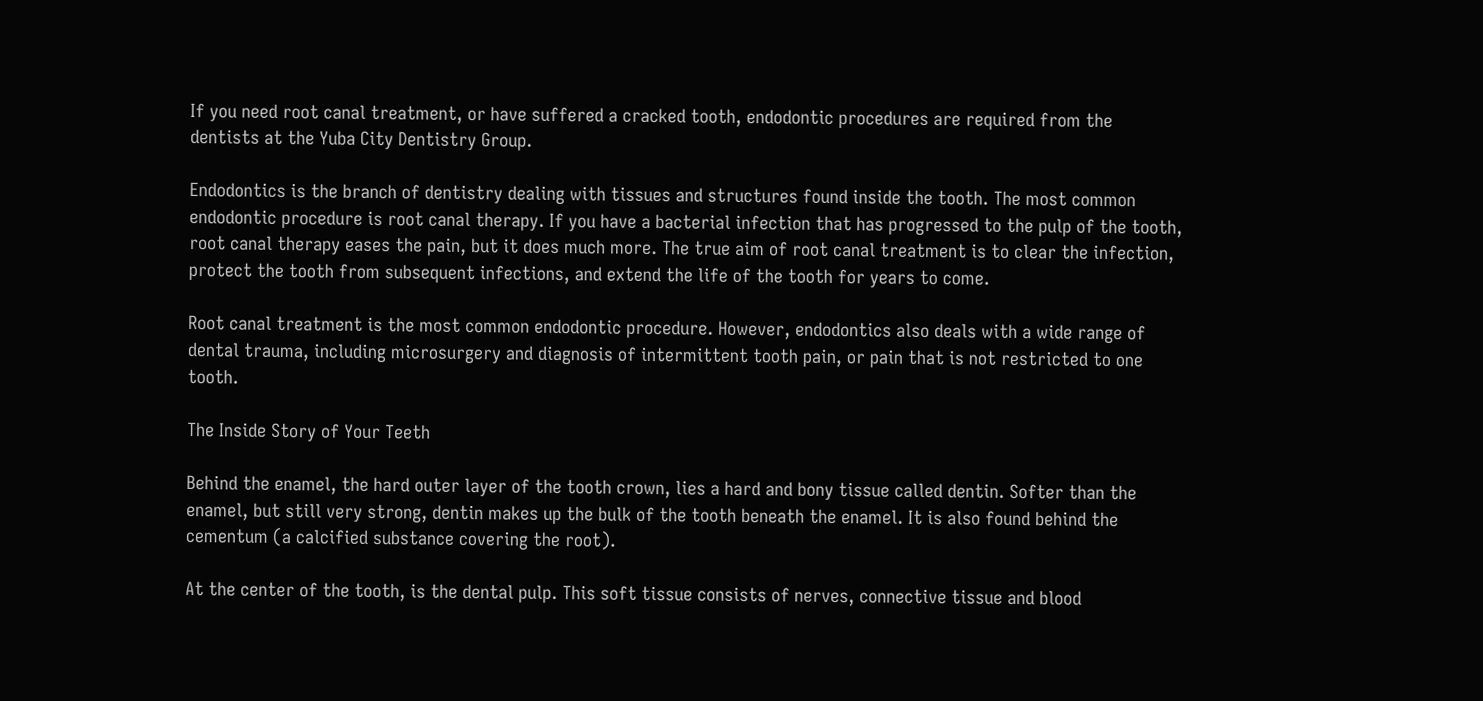If you need root canal treatment, or have suffered a cracked tooth, endodontic procedures are required from the dentists at the Yuba City Dentistry Group.

Endodontics is the branch of dentistry dealing with tissues and structures found inside the tooth. The most common endodontic procedure is root canal therapy. If you have a bacterial infection that has progressed to the pulp of the tooth, root canal therapy eases the pain, but it does much more. The true aim of root canal treatment is to clear the infection, protect the tooth from subsequent infections, and extend the life of the tooth for years to come.

Root canal treatment is the most common endodontic procedure. However, endodontics also deals with a wide range of dental trauma, including microsurgery and diagnosis of intermittent tooth pain, or pain that is not restricted to one tooth.

The Inside Story of Your Teeth

Behind the enamel, the hard outer layer of the tooth crown, lies a hard and bony tissue called dentin. Softer than the enamel, but still very strong, dentin makes up the bulk of the tooth beneath the enamel. It is also found behind the cementum (a calcified substance covering the root).

At the center of the tooth, is the dental pulp. This soft tissue consists of nerves, connective tissue and blood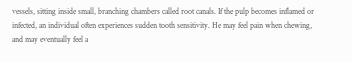vessels, sitting inside small, branching chambers called root canals. If the pulp becomes inflamed or infected, an individual often experiences sudden tooth sensitivity. He may feel pain when chewing, and may eventually feel a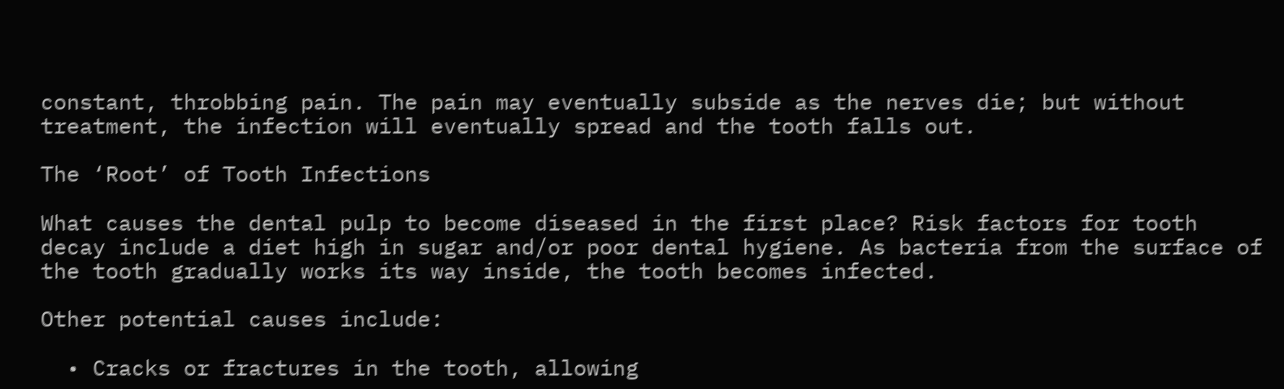constant, throbbing pain. The pain may eventually subside as the nerves die; but without treatment, the infection will eventually spread and the tooth falls out.

The ‘Root’ of Tooth Infections

What causes the dental pulp to become diseased in the first place? Risk factors for tooth decay include a diet high in sugar and/or poor dental hygiene. As bacteria from the surface of the tooth gradually works its way inside, the tooth becomes infected.

Other potential causes include:

  • Cracks or fractures in the tooth, allowing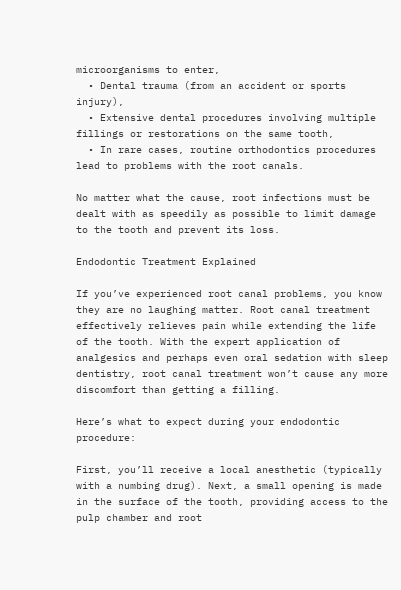microorganisms to enter,
  • Dental trauma (from an accident or sports injury),
  • Extensive dental procedures involving multiple fillings or restorations on the same tooth,
  • In rare cases, routine orthodontics procedures lead to problems with the root canals.

No matter what the cause, root infections must be dealt with as speedily as possible to limit damage to the tooth and prevent its loss.

Endodontic Treatment Explained

If you’ve experienced root canal problems, you know they are no laughing matter. Root canal treatment  effectively relieves pain while extending the life of the tooth. With the expert application of analgesics and perhaps even oral sedation with sleep dentistry, root canal treatment won’t cause any more discomfort than getting a filling.

Here’s what to expect during your endodontic procedure:

First, you’ll receive a local anesthetic (typically with a numbing drug). Next, a small opening is made in the surface of the tooth, providing access to the pulp chamber and root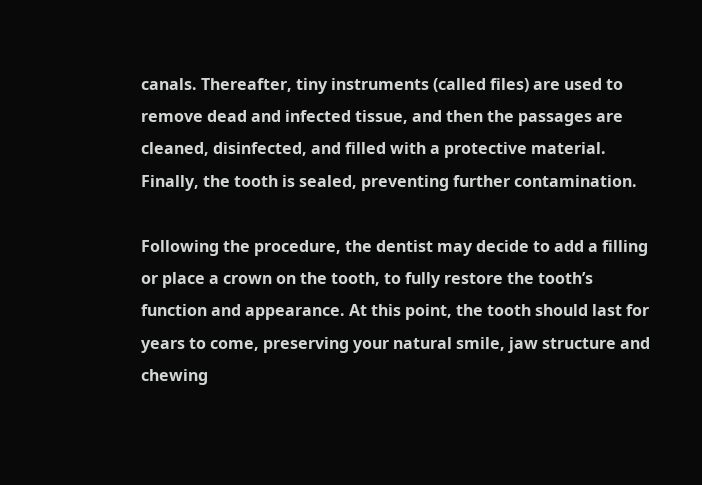canals. Thereafter, tiny instruments (called files) are used to remove dead and infected tissue, and then the passages are cleaned, disinfected, and filled with a protective material. Finally, the tooth is sealed, preventing further contamination.

Following the procedure, the dentist may decide to add a filling or place a crown on the tooth, to fully restore the tooth’s function and appearance. At this point, the tooth should last for years to come, preserving your natural smile, jaw structure and chewing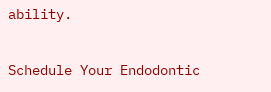ability.

Schedule Your Endodontic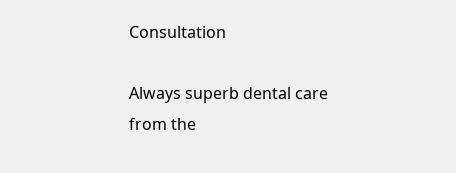Consultation

Always superb dental care from the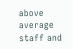above average staff and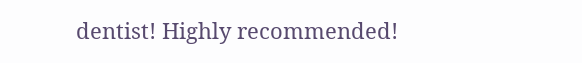dentist! Highly recommended!